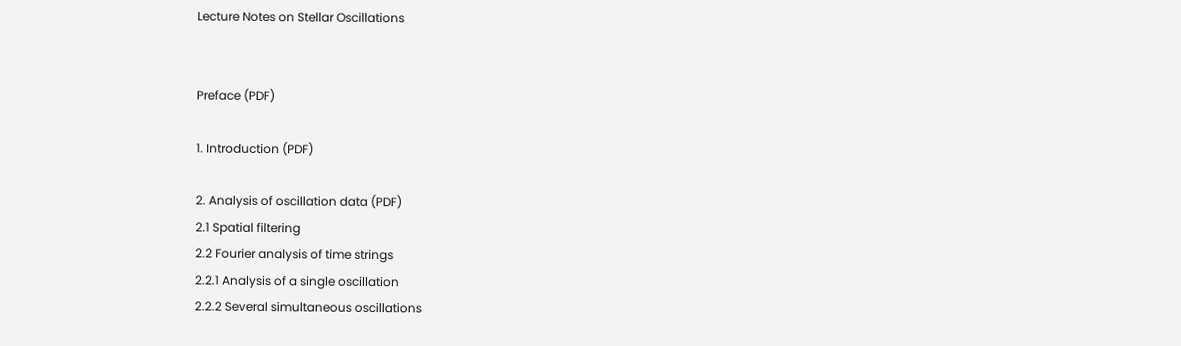Lecture Notes on Stellar Oscillations


Preface (PDF)

1. Introduction (PDF)

2. Analysis of oscillation data (PDF)
2.1 Spatial filtering
2.2 Fourier analysis of time strings
2.2.1 Analysis of a single oscillation
2.2.2 Several simultaneous oscillations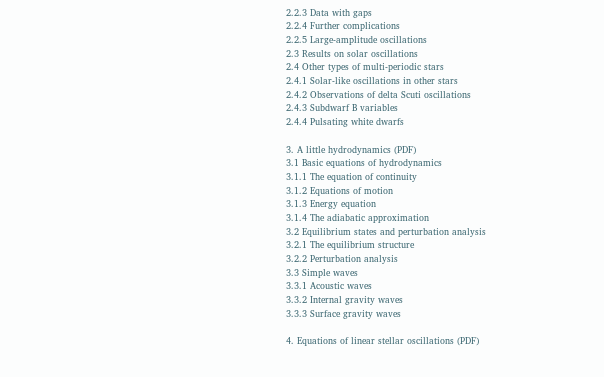2.2.3 Data with gaps
2.2.4 Further complications
2.2.5 Large-amplitude oscillations
2.3 Results on solar oscillations
2.4 Other types of multi-periodic stars
2.4.1 Solar-like oscillations in other stars
2.4.2 Observations of delta Scuti oscillations
2.4.3 Subdwarf B variables
2.4.4 Pulsating white dwarfs

3. A little hydrodynamics (PDF)
3.1 Basic equations of hydrodynamics
3.1.1 The equation of continuity
3.1.2 Equations of motion
3.1.3 Energy equation
3.1.4 The adiabatic approximation
3.2 Equilibrium states and perturbation analysis
3.2.1 The equilibrium structure
3.2.2 Perturbation analysis
3.3 Simple waves
3.3.1 Acoustic waves
3.3.2 Internal gravity waves
3.3.3 Surface gravity waves

4. Equations of linear stellar oscillations (PDF)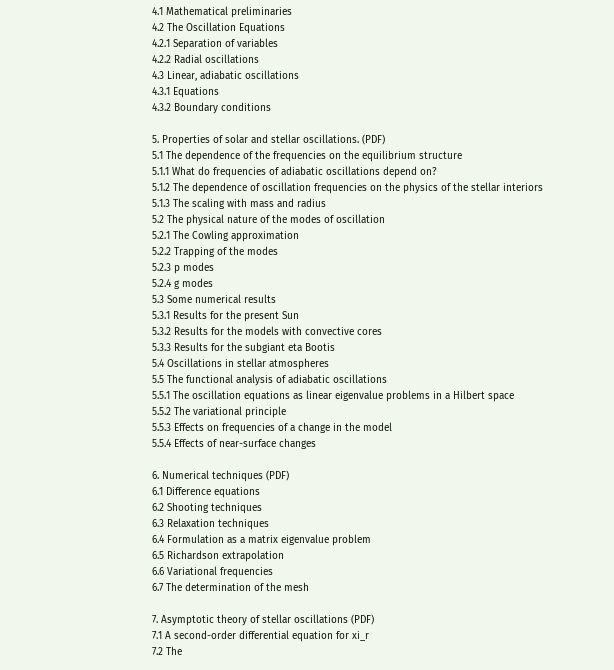4.1 Mathematical preliminaries
4.2 The Oscillation Equations
4.2.1 Separation of variables
4.2.2 Radial oscillations
4.3 Linear, adiabatic oscillations
4.3.1 Equations
4.3.2 Boundary conditions

5. Properties of solar and stellar oscillations. (PDF)
5.1 The dependence of the frequencies on the equilibrium structure
5.1.1 What do frequencies of adiabatic oscillations depend on?
5.1.2 The dependence of oscillation frequencies on the physics of the stellar interiors
5.1.3 The scaling with mass and radius
5.2 The physical nature of the modes of oscillation
5.2.1 The Cowling approximation
5.2.2 Trapping of the modes
5.2.3 p modes
5.2.4 g modes
5.3 Some numerical results
5.3.1 Results for the present Sun
5.3.2 Results for the models with convective cores
5.3.3 Results for the subgiant eta Bootis
5.4 Oscillations in stellar atmospheres
5.5 The functional analysis of adiabatic oscillations
5.5.1 The oscillation equations as linear eigenvalue problems in a Hilbert space
5.5.2 The variational principle
5.5.3 Effects on frequencies of a change in the model
5.5.4 Effects of near-surface changes

6. Numerical techniques (PDF)
6.1 Difference equations
6.2 Shooting techniques
6.3 Relaxation techniques
6.4 Formulation as a matrix eigenvalue problem
6.5 Richardson extrapolation
6.6 Variational frequencies
6.7 The determination of the mesh

7. Asymptotic theory of stellar oscillations (PDF)
7.1 A second-order differential equation for xi_r
7.2 The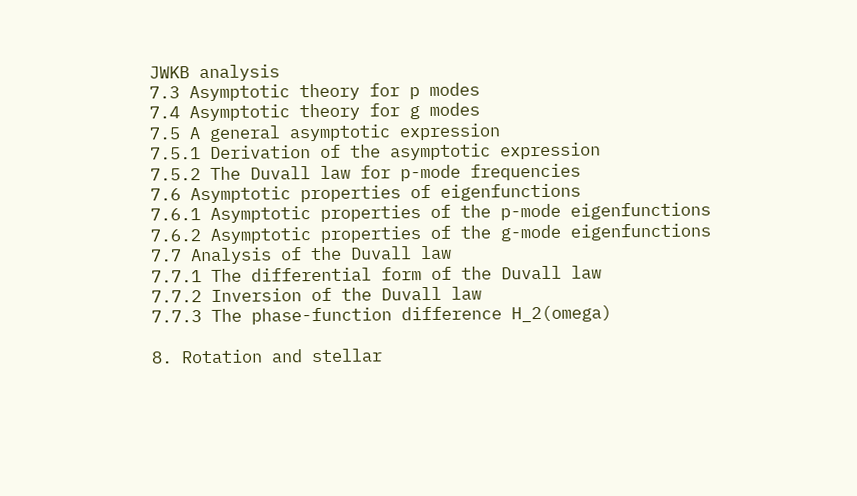JWKB analysis
7.3 Asymptotic theory for p modes
7.4 Asymptotic theory for g modes
7.5 A general asymptotic expression
7.5.1 Derivation of the asymptotic expression
7.5.2 The Duvall law for p-mode frequencies
7.6 Asymptotic properties of eigenfunctions
7.6.1 Asymptotic properties of the p-mode eigenfunctions
7.6.2 Asymptotic properties of the g-mode eigenfunctions
7.7 Analysis of the Duvall law
7.7.1 The differential form of the Duvall law
7.7.2 Inversion of the Duvall law
7.7.3 The phase-function difference H_2(omega)

8. Rotation and stellar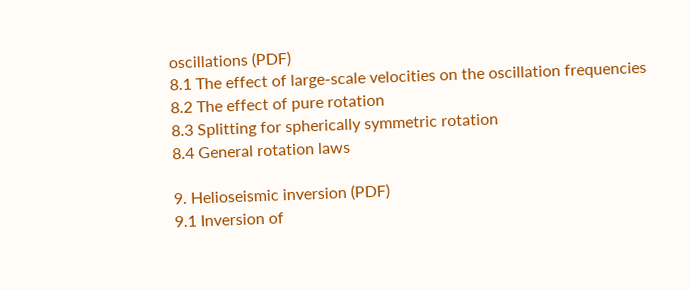oscillations (PDF)
8.1 The effect of large-scale velocities on the oscillation frequencies
8.2 The effect of pure rotation
8.3 Splitting for spherically symmetric rotation
8.4 General rotation laws

9. Helioseismic inversion (PDF)
9.1 Inversion of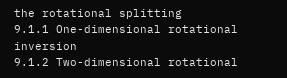the rotational splitting
9.1.1 One-dimensional rotational inversion
9.1.2 Two-dimensional rotational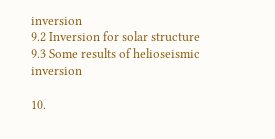inversion
9.2 Inversion for solar structure
9.3 Some results of helioseismic inversion

10.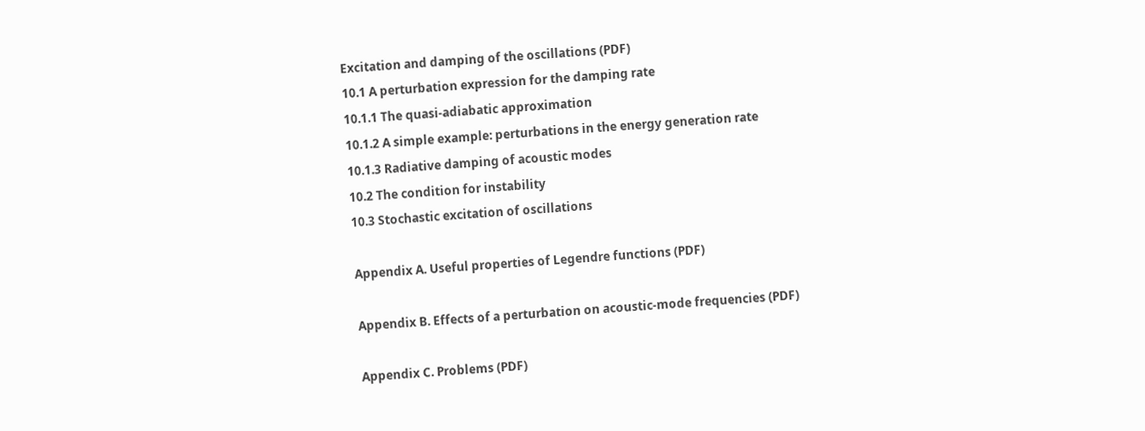Excitation and damping of the oscillations (PDF)
10.1 A perturbation expression for the damping rate
10.1.1 The quasi-adiabatic approximation
10.1.2 A simple example: perturbations in the energy generation rate
10.1.3 Radiative damping of acoustic modes
10.2 The condition for instability
10.3 Stochastic excitation of oscillations

Appendix A. Useful properties of Legendre functions (PDF)

Appendix B. Effects of a perturbation on acoustic-mode frequencies (PDF)

Appendix C. Problems (PDF)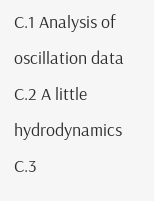C.1 Analysis of oscillation data
C.2 A little hydrodynamics
C.3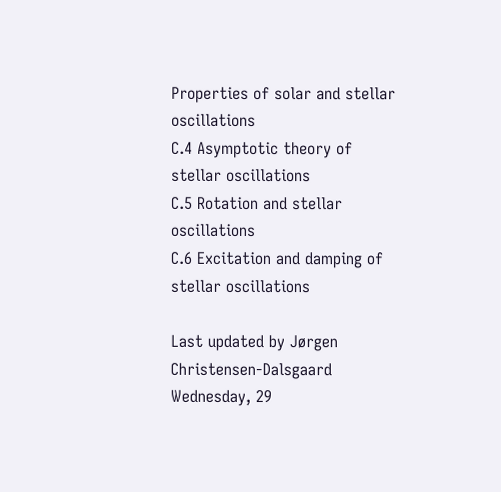Properties of solar and stellar oscillations
C.4 Asymptotic theory of stellar oscillations
C.5 Rotation and stellar oscillations
C.6 Excitation and damping of stellar oscillations

Last updated by Jørgen Christensen-Dalsgaard Wednesday, 29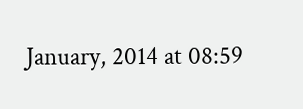January, 2014 at 08:59